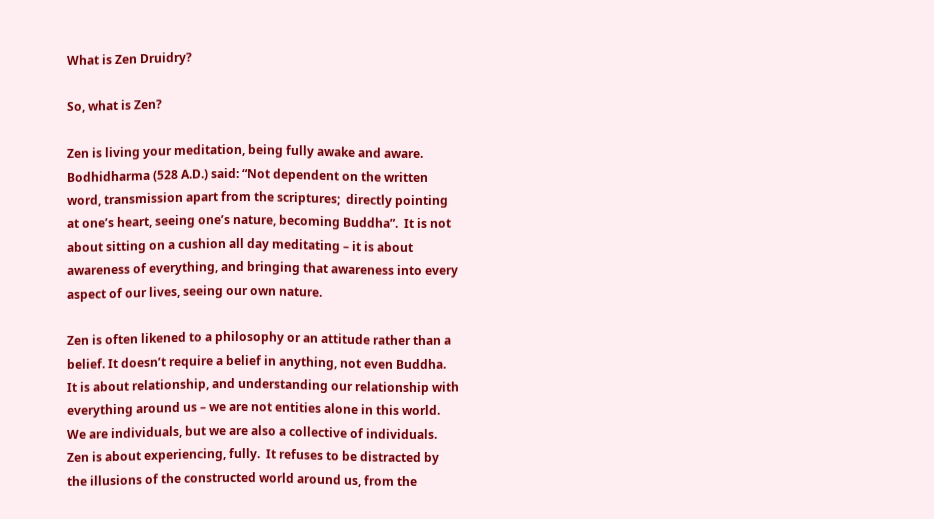What is Zen Druidry?

So, what is Zen?

Zen is living your meditation, being fully awake and aware.  Bodhidharma (528 A.D.) said: “Not dependent on the written word, transmission apart from the scriptures;  directly pointing at one’s heart, seeing one’s nature, becoming Buddha”.  It is not about sitting on a cushion all day meditating – it is about awareness of everything, and bringing that awareness into every aspect of our lives, seeing our own nature.

Zen is often likened to a philosophy or an attitude rather than a belief. It doesn’t require a belief in anything, not even Buddha.  It is about relationship, and understanding our relationship with everything around us – we are not entities alone in this world.  We are individuals, but we are also a collective of individuals.  Zen is about experiencing, fully.  It refuses to be distracted by the illusions of the constructed world around us, from the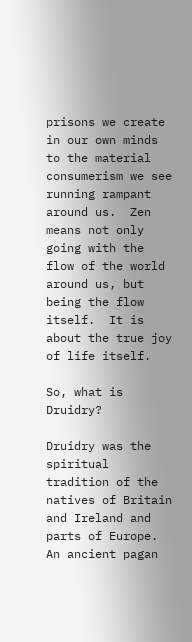prisons we create in our own minds to the material consumerism we see running rampant around us.  Zen means not only going with the flow of the world around us, but being the flow itself.  It is about the true joy of life itself.

So, what is Druidry?

Druidry was the spiritual tradition of the natives of Britain and Ireland and parts of Europe.  An ancient pagan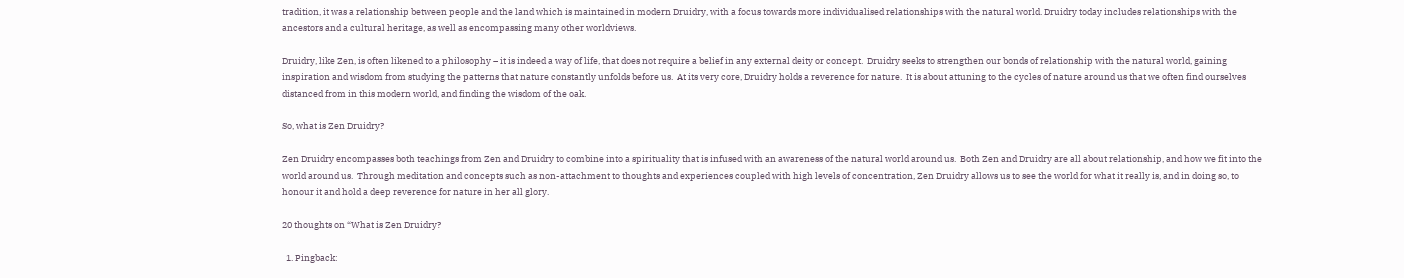tradition, it was a relationship between people and the land which is maintained in modern Druidry, with a focus towards more individualised relationships with the natural world. Druidry today includes relationships with the ancestors and a cultural heritage, as well as encompassing many other worldviews.

Druidry, like Zen, is often likened to a philosophy – it is indeed a way of life, that does not require a belief in any external deity or concept.  Druidry seeks to strengthen our bonds of relationship with the natural world, gaining inspiration and wisdom from studying the patterns that nature constantly unfolds before us.  At its very core, Druidry holds a reverence for nature.  It is about attuning to the cycles of nature around us that we often find ourselves distanced from in this modern world, and finding the wisdom of the oak.

So, what is Zen Druidry?

Zen Druidry encompasses both teachings from Zen and Druidry to combine into a spirituality that is infused with an awareness of the natural world around us.  Both Zen and Druidry are all about relationship, and how we fit into the world around us.  Through meditation and concepts such as non-attachment to thoughts and experiences coupled with high levels of concentration, Zen Druidry allows us to see the world for what it really is, and in doing so, to honour it and hold a deep reverence for nature in her all glory.

20 thoughts on “What is Zen Druidry?

  1. Pingback: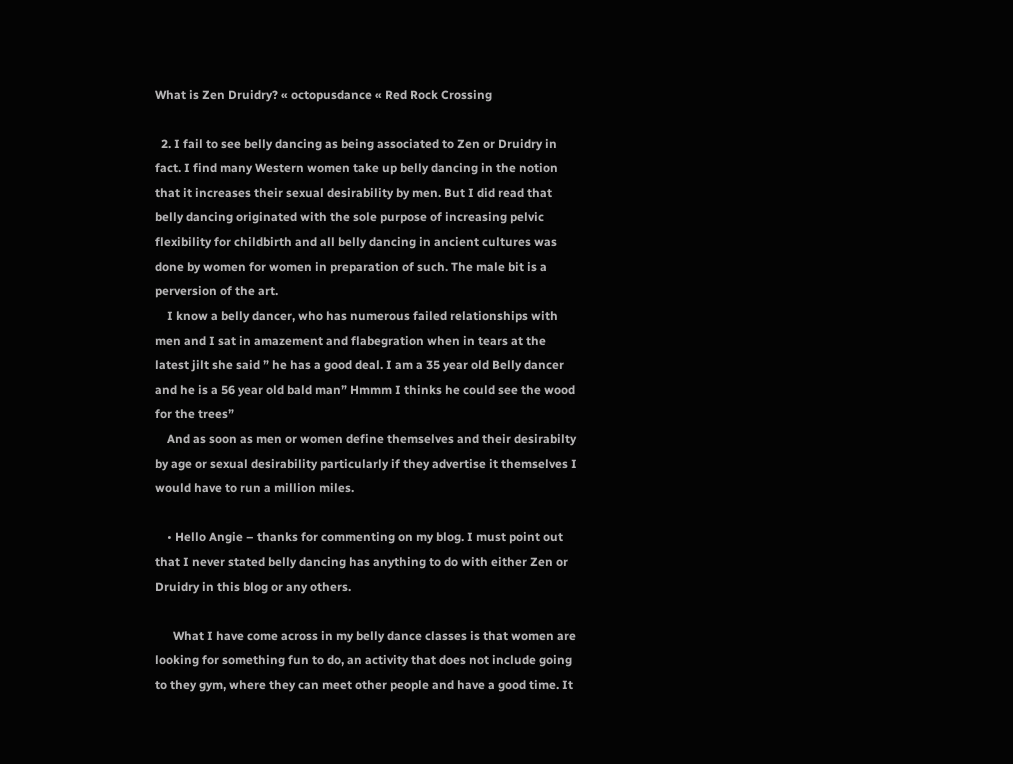What is Zen Druidry? « octopusdance « Red Rock Crossing

  2. I fail to see belly dancing as being associated to Zen or Druidry in fact. I find many Western women take up belly dancing in the notion that it increases their sexual desirability by men. But I did read that belly dancing originated with the sole purpose of increasing pelvic flexibility for childbirth and all belly dancing in ancient cultures was done by women for women in preparation of such. The male bit is a perversion of the art.
    I know a belly dancer, who has numerous failed relationships with men and I sat in amazement and flabegration when in tears at the latest jilt she said ” he has a good deal. I am a 35 year old Belly dancer and he is a 56 year old bald man” Hmmm I thinks he could see the wood for the trees”
    And as soon as men or women define themselves and their desirabilty by age or sexual desirability particularly if they advertise it themselves I would have to run a million miles.

    • Hello Angie – thanks for commenting on my blog. I must point out that I never stated belly dancing has anything to do with either Zen or Druidry in this blog or any others.

      What I have come across in my belly dance classes is that women are looking for something fun to do, an activity that does not include going to they gym, where they can meet other people and have a good time. It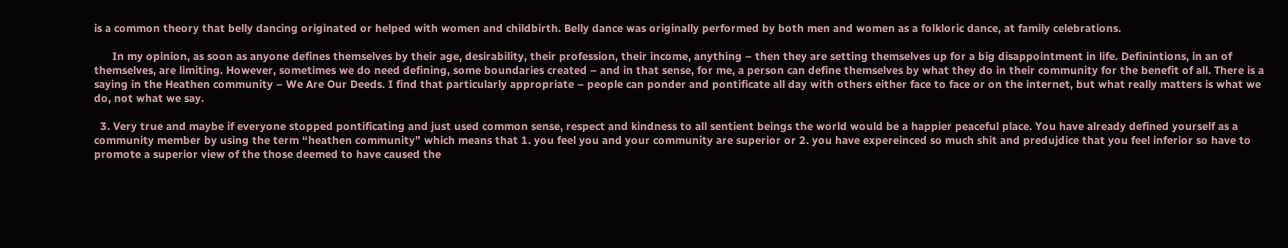is a common theory that belly dancing originated or helped with women and childbirth. Belly dance was originally performed by both men and women as a folkloric dance, at family celebrations.

      In my opinion, as soon as anyone defines themselves by their age, desirability, their profession, their income, anything – then they are setting themselves up for a big disappointment in life. Definintions, in an of themselves, are limiting. However, sometimes we do need defining, some boundaries created – and in that sense, for me, a person can define themselves by what they do in their community for the benefit of all. There is a saying in the Heathen community – We Are Our Deeds. I find that particularly appropriate – people can ponder and pontificate all day with others either face to face or on the internet, but what really matters is what we do, not what we say.

  3. Very true and maybe if everyone stopped pontificating and just used common sense, respect and kindness to all sentient beings the world would be a happier peaceful place. You have already defined yourself as a community member by using the term “heathen community” which means that 1. you feel you and your community are superior or 2. you have expereinced so much shit and predujdice that you feel inferior so have to promote a superior view of the those deemed to have caused the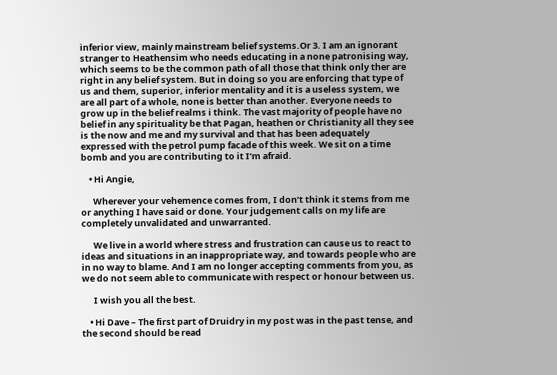inferior view, mainly mainstream belief systems.Or 3. I am an ignorant stranger to Heathensim who needs educating in a none patronising way, which seems to be the common path of all those that think only ther are right in any belief system. But in doing so you are enforcing that type of us and them, superior, inferior mentality and it is a useless system, we are all part of a whole, none is better than another. Everyone needs to grow up in the belief realms i think. The vast majority of people have no belief in any spirituality be that Pagan, heathen or Christianity all they see is the now and me and my survival and that has been adequately expressed with the petrol pump facade of this week. We sit on a time bomb and you are contributing to it I’m afraid.

    • Hi Angie,

      Wherever your vehemence comes from, I don’t think it stems from me or anything I have said or done. Your judgement calls on my life are completely unvalidated and unwarranted.

      We live in a world where stress and frustration can cause us to react to ideas and situations in an inappropriate way, and towards people who are in no way to blame. And I am no longer accepting comments from you, as we do not seem able to communicate with respect or honour between us.

      I wish you all the best.

    • Hi Dave – The first part of Druidry in my post was in the past tense, and the second should be read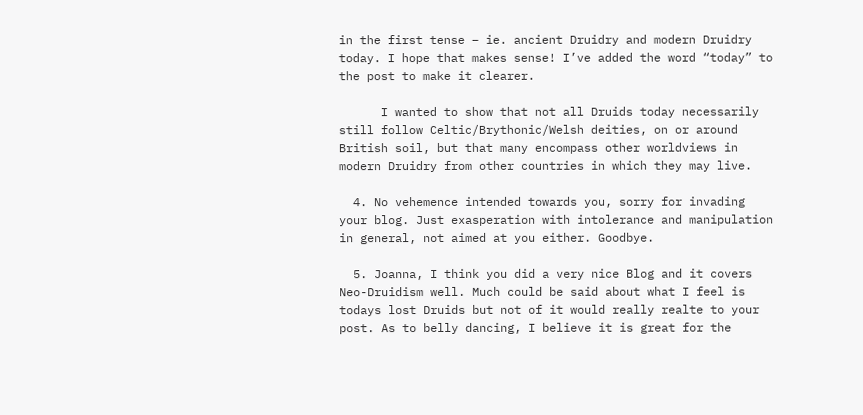in the first tense – ie. ancient Druidry and modern Druidry today. I hope that makes sense! I’ve added the word “today” to the post to make it clearer.

      I wanted to show that not all Druids today necessarily still follow Celtic/Brythonic/Welsh deities, on or around British soil, but that many encompass other worldviews in modern Druidry from other countries in which they may live.

  4. No vehemence intended towards you, sorry for invading your blog. Just exasperation with intolerance and manipulation in general, not aimed at you either. Goodbye.

  5. Joanna, I think you did a very nice Blog and it covers Neo-Druidism well. Much could be said about what I feel is todays lost Druids but not of it would really realte to your post. As to belly dancing, I believe it is great for the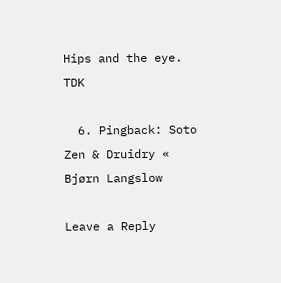Hips and the eye. TDK

  6. Pingback: Soto Zen & Druidry « Bjørn Langslow

Leave a Reply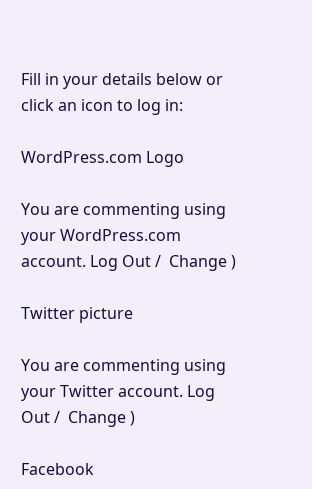Fill in your details below or click an icon to log in:

WordPress.com Logo

You are commenting using your WordPress.com account. Log Out /  Change )

Twitter picture

You are commenting using your Twitter account. Log Out /  Change )

Facebook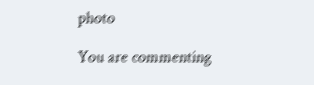photo

You are commenting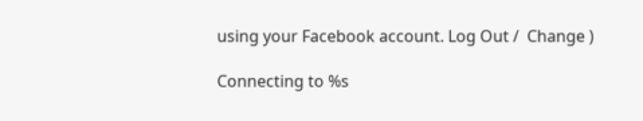using your Facebook account. Log Out /  Change )

Connecting to %s